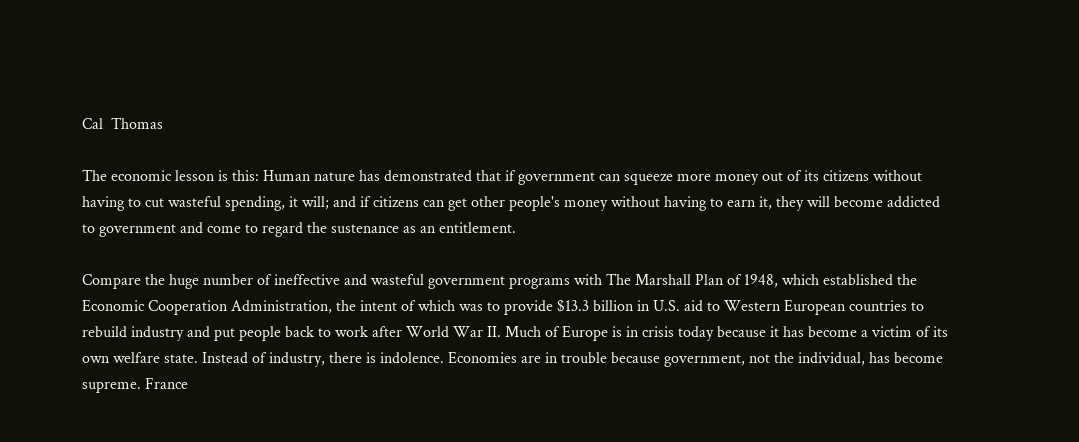Cal  Thomas

The economic lesson is this: Human nature has demonstrated that if government can squeeze more money out of its citizens without having to cut wasteful spending, it will; and if citizens can get other people's money without having to earn it, they will become addicted to government and come to regard the sustenance as an entitlement.

Compare the huge number of ineffective and wasteful government programs with The Marshall Plan of 1948, which established the Economic Cooperation Administration, the intent of which was to provide $13.3 billion in U.S. aid to Western European countries to rebuild industry and put people back to work after World War II. Much of Europe is in crisis today because it has become a victim of its own welfare state. Instead of industry, there is indolence. Economies are in trouble because government, not the individual, has become supreme. France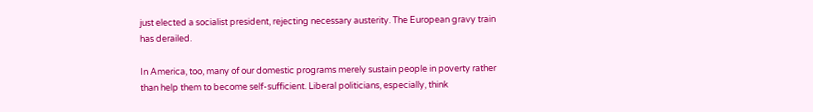just elected a socialist president, rejecting necessary austerity. The European gravy train has derailed.

In America, too, many of our domestic programs merely sustain people in poverty rather than help them to become self-sufficient. Liberal politicians, especially, think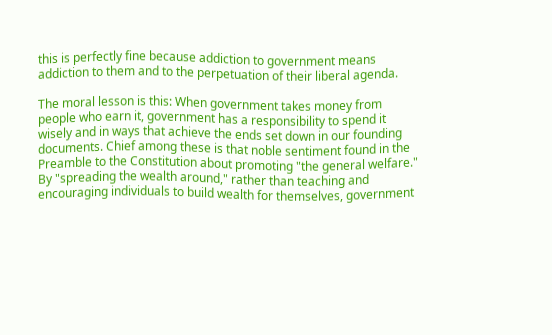this is perfectly fine because addiction to government means addiction to them and to the perpetuation of their liberal agenda.

The moral lesson is this: When government takes money from people who earn it, government has a responsibility to spend it wisely and in ways that achieve the ends set down in our founding documents. Chief among these is that noble sentiment found in the Preamble to the Constitution about promoting "the general welfare." By "spreading the wealth around," rather than teaching and encouraging individuals to build wealth for themselves, government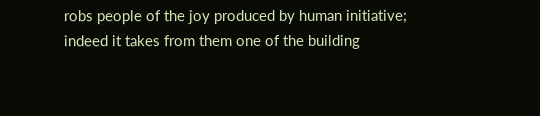robs people of the joy produced by human initiative; indeed it takes from them one of the building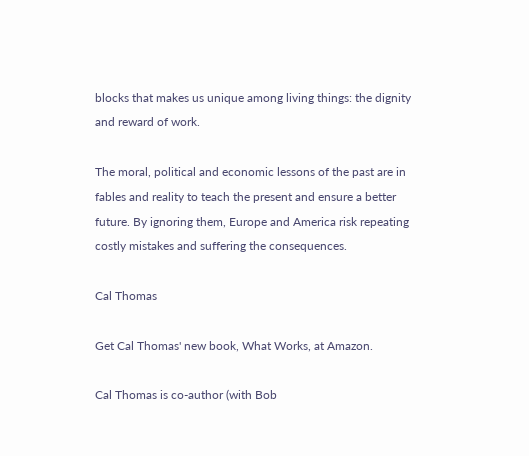blocks that makes us unique among living things: the dignity and reward of work.

The moral, political and economic lessons of the past are in fables and reality to teach the present and ensure a better future. By ignoring them, Europe and America risk repeating costly mistakes and suffering the consequences.

Cal Thomas

Get Cal Thomas' new book, What Works, at Amazon.

Cal Thomas is co-author (with Bob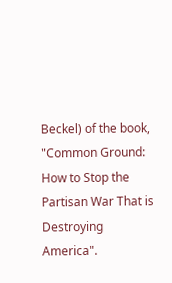Beckel) of the book, "Common Ground: How to Stop the Partisan War That is Destroying America".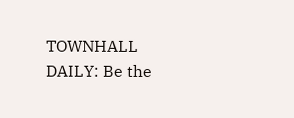TOWNHALL DAILY: Be the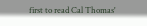first to read Cal Thomas'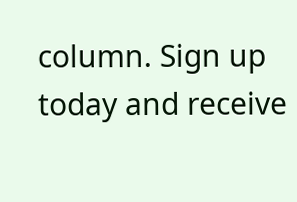column. Sign up today and receive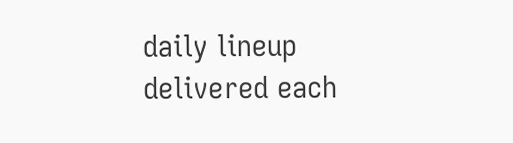daily lineup delivered each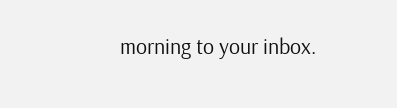morning to your inbox.